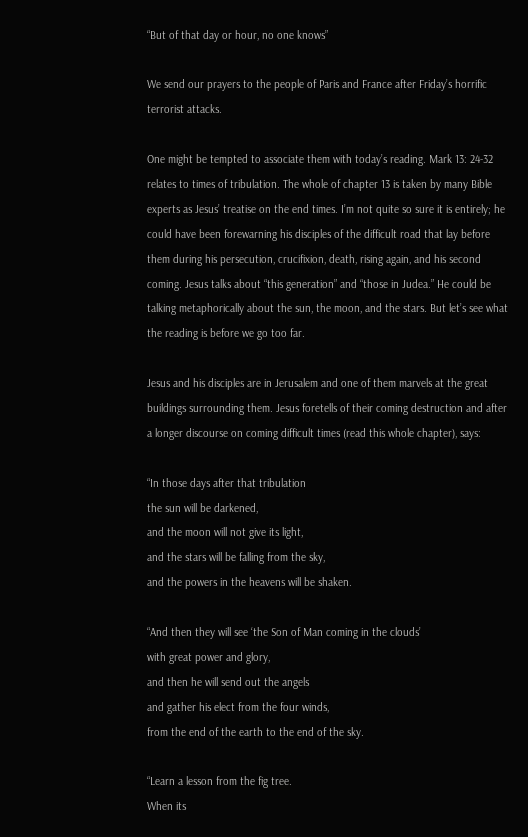“But of that day or hour, no one knows”

We send our prayers to the people of Paris and France after Friday’s horrific terrorist attacks.

One might be tempted to associate them with today’s reading. Mark 13: 24-32 relates to times of tribulation. The whole of chapter 13 is taken by many Bible experts as Jesus’ treatise on the end times. I’m not quite so sure it is entirely; he could have been forewarning his disciples of the difficult road that lay before them during his persecution, crucifixion, death, rising again, and his second coming. Jesus talks about “this generation” and “those in Judea.” He could be talking metaphorically about the sun, the moon, and the stars. But let’s see what the reading is before we go too far.

Jesus and his disciples are in Jerusalem and one of them marvels at the great buildings surrounding them. Jesus foretells of their coming destruction and after a longer discourse on coming difficult times (read this whole chapter), says:

“In those days after that tribulation
the sun will be darkened,
and the moon will not give its light,
and the stars will be falling from the sky,
and the powers in the heavens will be shaken.

“And then they will see ‘the Son of Man coming in the clouds’
with great power and glory,
and then he will send out the angels
and gather his elect from the four winds,
from the end of the earth to the end of the sky.

“Learn a lesson from the fig tree.
When its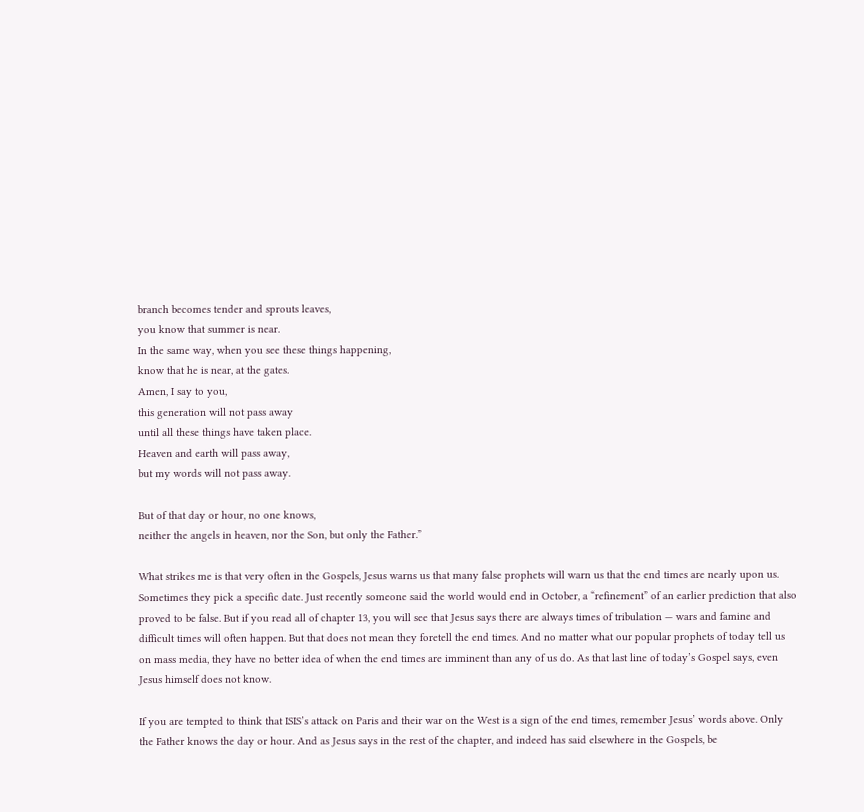branch becomes tender and sprouts leaves,
you know that summer is near.
In the same way, when you see these things happening,
know that he is near, at the gates.
Amen, I say to you,
this generation will not pass away
until all these things have taken place.
Heaven and earth will pass away,
but my words will not pass away.

But of that day or hour, no one knows,
neither the angels in heaven, nor the Son, but only the Father.”

What strikes me is that very often in the Gospels, Jesus warns us that many false prophets will warn us that the end times are nearly upon us. Sometimes they pick a specific date. Just recently someone said the world would end in October, a “refinement” of an earlier prediction that also proved to be false. But if you read all of chapter 13, you will see that Jesus says there are always times of tribulation — wars and famine and difficult times will often happen. But that does not mean they foretell the end times. And no matter what our popular prophets of today tell us on mass media, they have no better idea of when the end times are imminent than any of us do. As that last line of today’s Gospel says, even Jesus himself does not know.

If you are tempted to think that ISIS’s attack on Paris and their war on the West is a sign of the end times, remember Jesus’ words above. Only the Father knows the day or hour. And as Jesus says in the rest of the chapter, and indeed has said elsewhere in the Gospels, be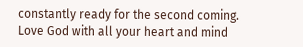constantly ready for the second coming. Love God with all your heart and mind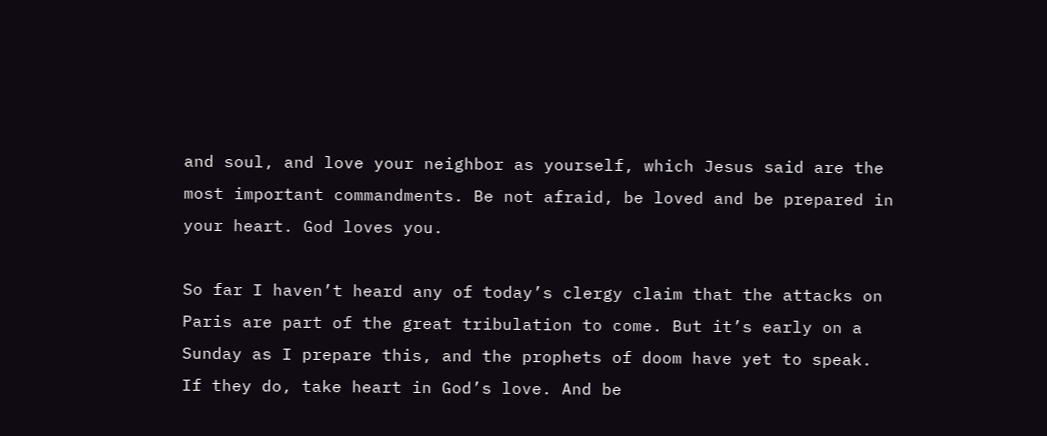and soul, and love your neighbor as yourself, which Jesus said are the most important commandments. Be not afraid, be loved and be prepared in your heart. God loves you.

So far I haven’t heard any of today’s clergy claim that the attacks on Paris are part of the great tribulation to come. But it’s early on a Sunday as I prepare this, and the prophets of doom have yet to speak. If they do, take heart in God’s love. And be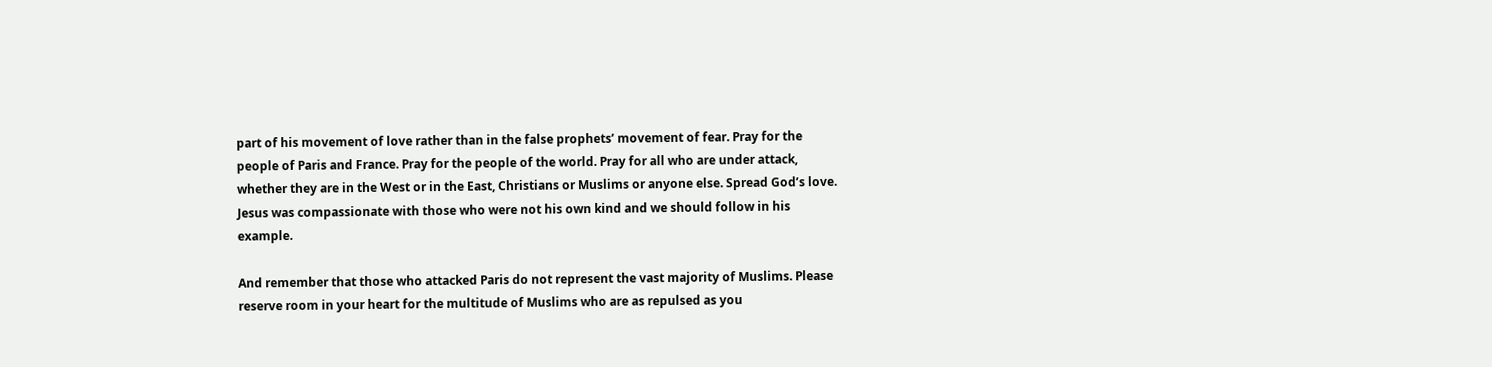part of his movement of love rather than in the false prophets’ movement of fear. Pray for the people of Paris and France. Pray for the people of the world. Pray for all who are under attack, whether they are in the West or in the East, Christians or Muslims or anyone else. Spread God’s love. Jesus was compassionate with those who were not his own kind and we should follow in his example.

And remember that those who attacked Paris do not represent the vast majority of Muslims. Please reserve room in your heart for the multitude of Muslims who are as repulsed as you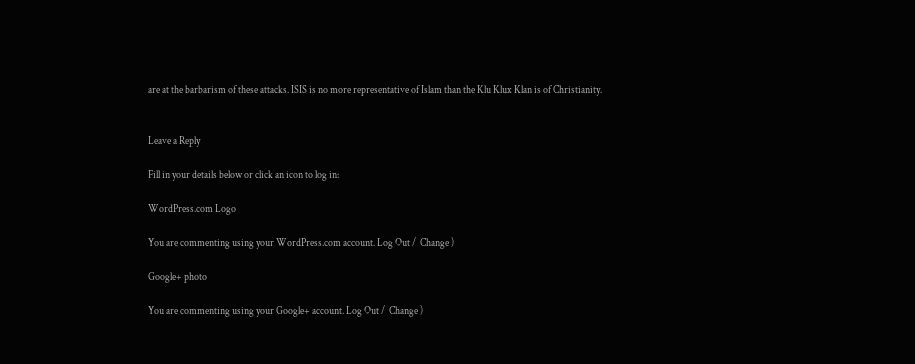are at the barbarism of these attacks. ISIS is no more representative of Islam than the Klu Klux Klan is of Christianity.


Leave a Reply

Fill in your details below or click an icon to log in:

WordPress.com Logo

You are commenting using your WordPress.com account. Log Out /  Change )

Google+ photo

You are commenting using your Google+ account. Log Out /  Change )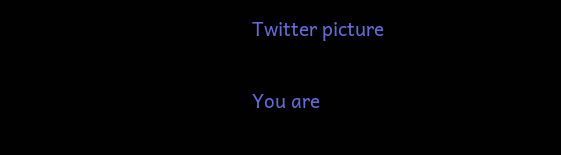Twitter picture

You are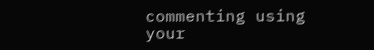commenting using your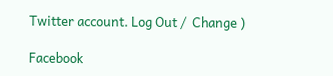Twitter account. Log Out /  Change )

Facebook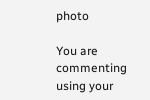photo

You are commenting using your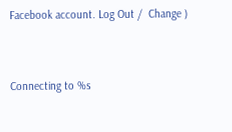Facebook account. Log Out /  Change )


Connecting to %s